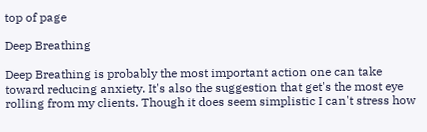top of page

Deep Breathing

Deep Breathing is probably the most important action one can take toward reducing anxiety. It's also the suggestion that get's the most eye rolling from my clients. Though it does seem simplistic I can't stress how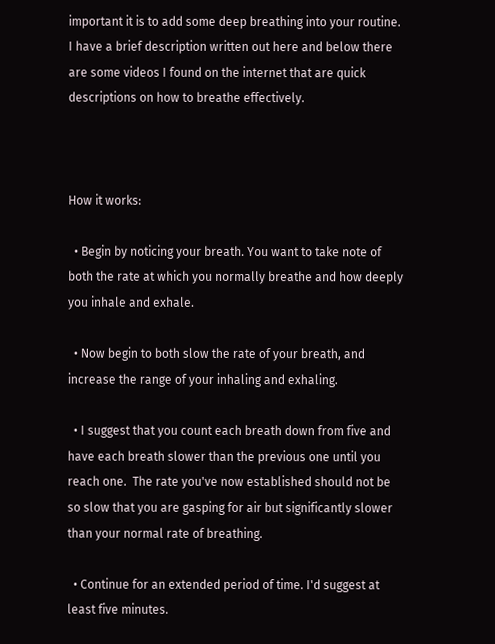important it is to add some deep breathing into your routine.  I have a brief description written out here and below there are some videos I found on the internet that are quick descriptions on how to breathe effectively.



How it works:

  • Begin by noticing your breath. You want to take note of both the rate at which you normally breathe and how deeply you inhale and exhale.

  • Now begin to both slow the rate of your breath, and increase the range of your inhaling and exhaling.

  • I suggest that you count each breath down from five and have each breath slower than the previous one until you reach one.  The rate you've now established should not be so slow that you are gasping for air but significantly slower than your normal rate of breathing.

  • Continue for an extended period of time. I'd suggest at least five minutes.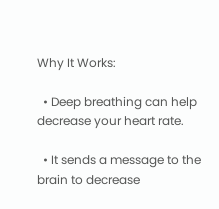Why It Works:

  • Deep breathing can help decrease your heart rate.

  • It sends a message to the brain to decrease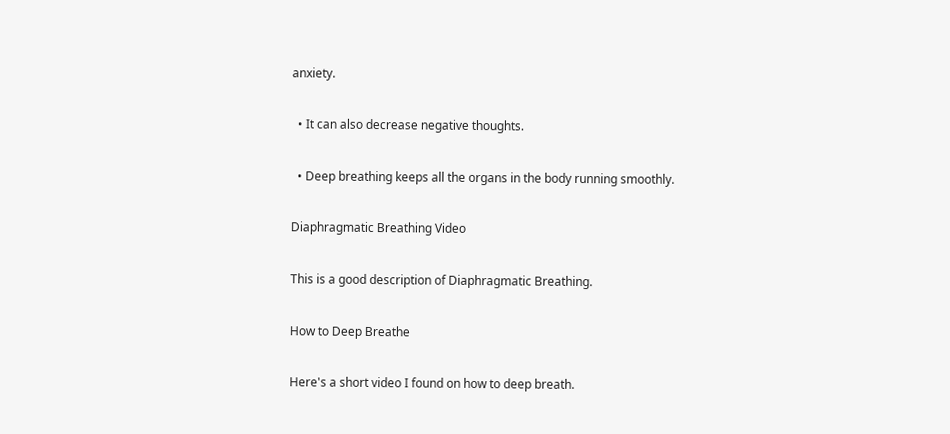anxiety.

  • It can also decrease negative thoughts.

  • Deep breathing keeps all the organs in the body running smoothly.

Diaphragmatic Breathing Video

This is a good description of Diaphragmatic Breathing.

How to Deep Breathe

Here's a short video I found on how to deep breath.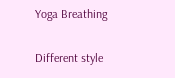Yoga Breathing

Different style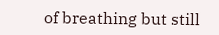of breathing but still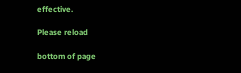effective.

Please reload

bottom of page